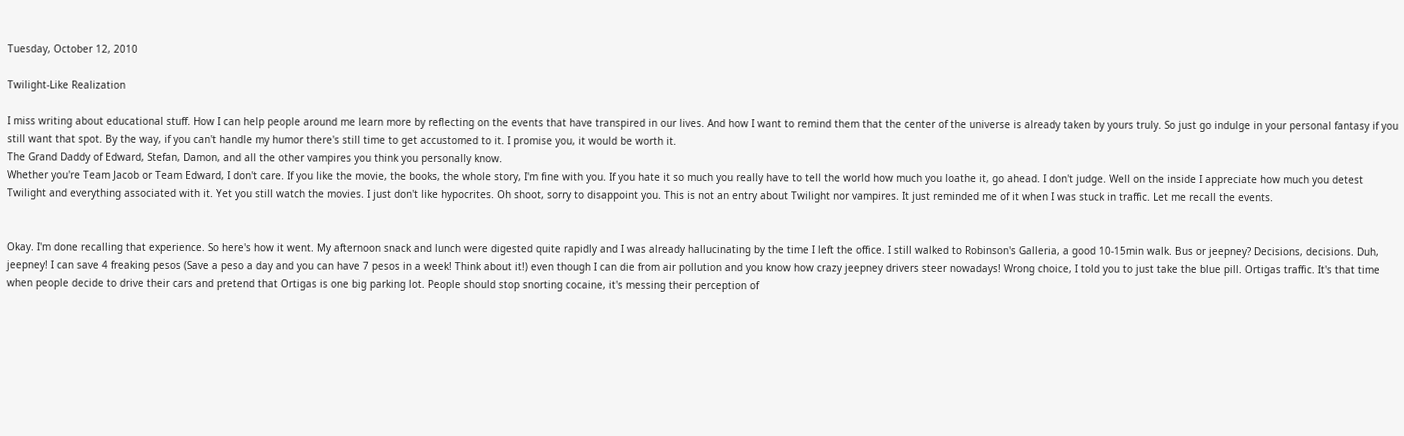Tuesday, October 12, 2010

Twilight-Like Realization

I miss writing about educational stuff. How I can help people around me learn more by reflecting on the events that have transpired in our lives. And how I want to remind them that the center of the universe is already taken by yours truly. So just go indulge in your personal fantasy if you still want that spot. By the way, if you can't handle my humor there's still time to get accustomed to it. I promise you, it would be worth it.
The Grand Daddy of Edward, Stefan, Damon, and all the other vampires you think you personally know.
Whether you're Team Jacob or Team Edward, I don't care. If you like the movie, the books, the whole story, I'm fine with you. If you hate it so much you really have to tell the world how much you loathe it, go ahead. I don't judge. Well on the inside I appreciate how much you detest Twilight and everything associated with it. Yet you still watch the movies. I just don't like hypocrites. Oh shoot, sorry to disappoint you. This is not an entry about Twilight nor vampires. It just reminded me of it when I was stuck in traffic. Let me recall the events.


Okay. I'm done recalling that experience. So here's how it went. My afternoon snack and lunch were digested quite rapidly and I was already hallucinating by the time I left the office. I still walked to Robinson's Galleria, a good 10-15min walk. Bus or jeepney? Decisions, decisions. Duh, jeepney! I can save 4 freaking pesos (Save a peso a day and you can have 7 pesos in a week! Think about it!) even though I can die from air pollution and you know how crazy jeepney drivers steer nowadays! Wrong choice, I told you to just take the blue pill. Ortigas traffic. It's that time when people decide to drive their cars and pretend that Ortigas is one big parking lot. People should stop snorting cocaine, it's messing their perception of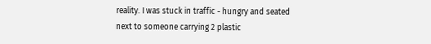reality. I was stuck in traffic - hungry and seated next to someone carrying 2 plastic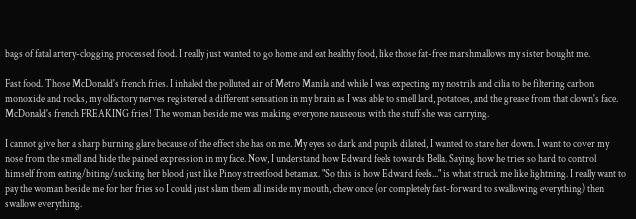bags of fatal artery-clogging processed food. I really just wanted to go home and eat healthy food, like those fat-free marshmallows my sister bought me.

Fast food. Those McDonald's french fries. I inhaled the polluted air of Metro Manila and while I was expecting my nostrils and cilia to be filtering carbon monoxide and rocks, my olfactory nerves registered a different sensation in my brain as I was able to smell lard, potatoes, and the grease from that clown's face. McDonald's french FREAKING fries! The woman beside me was making everyone nauseous with the stuff she was carrying.

I cannot give her a sharp burning glare because of the effect she has on me. My eyes so dark and pupils dilated, I wanted to stare her down. I want to cover my nose from the smell and hide the pained expression in my face. Now, I understand how Edward feels towards Bella. Saying how he tries so hard to control himself from eating/biting/sucking her blood just like Pinoy streetfood betamax. "So this is how Edward feels..." is what struck me like lightning. I really want to pay the woman beside me for her fries so I could just slam them all inside my mouth, chew once (or completely fast-forward to swallowing everything) then swallow everything.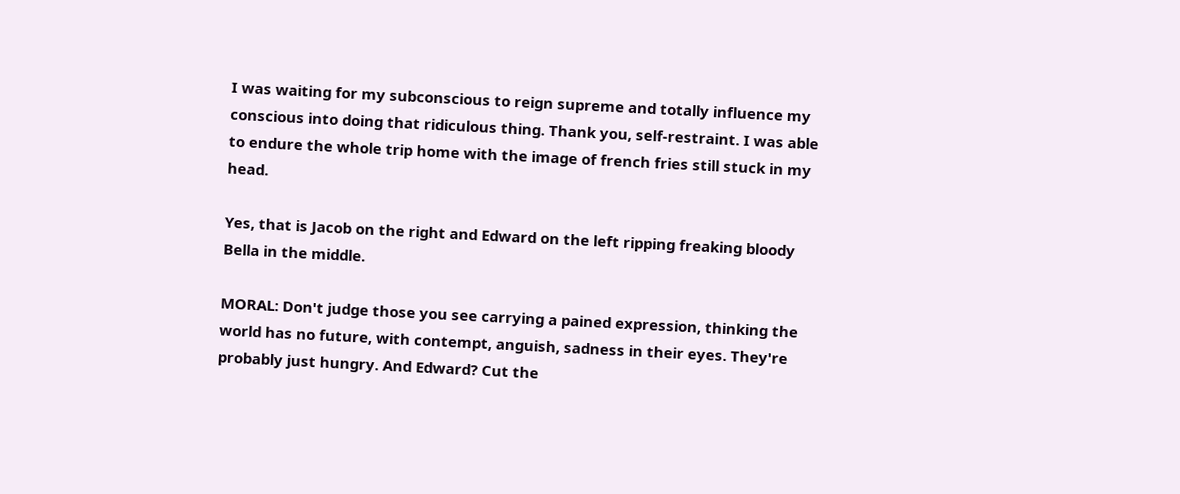I was waiting for my subconscious to reign supreme and totally influence my conscious into doing that ridiculous thing. Thank you, self-restraint. I was able to endure the whole trip home with the image of french fries still stuck in my head.

Yes, that is Jacob on the right and Edward on the left ripping freaking bloody Bella in the middle.

MORAL: Don't judge those you see carrying a pained expression, thinking the world has no future, with contempt, anguish, sadness in their eyes. They're probably just hungry. And Edward? Cut the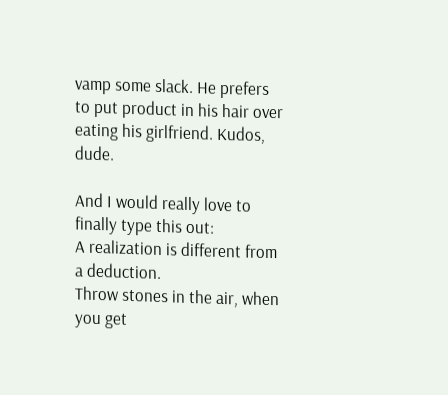vamp some slack. He prefers to put product in his hair over eating his girlfriend. Kudos, dude.

And I would really love to finally type this out:
A realization is different from a deduction.
Throw stones in the air, when you get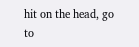hit on the head, go to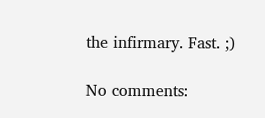the infirmary. Fast. ;)

No comments: